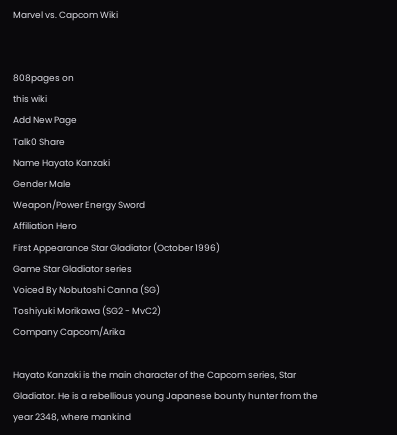Marvel vs. Capcom Wiki


808pages on
this wiki
Add New Page
Talk0 Share
Name Hayato Kanzaki
Gender Male
Weapon/Power Energy Sword
Affiliation Hero
First Appearance Star Gladiator (October 1996)
Game Star Gladiator series
Voiced By Nobutoshi Canna (SG)
Toshiyuki Morikawa (SG2 - MvC2)
Company Capcom/Arika

Hayato Kanzaki is the main character of the Capcom series, Star Gladiator. He is a rebellious young Japanese bounty hunter from the year 2348, where mankind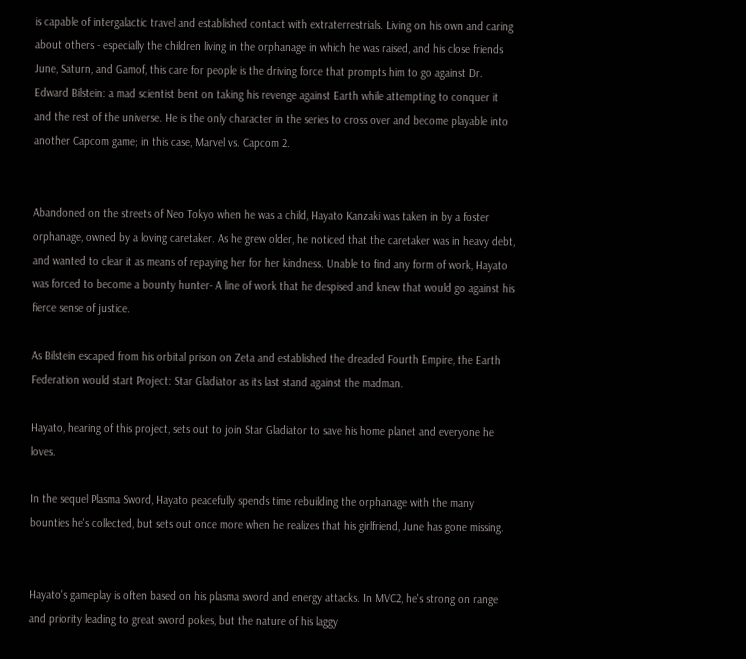is capable of intergalactic travel and established contact with extraterrestrials. Living on his own and caring about others - especially the children living in the orphanage in which he was raised, and his close friends June, Saturn, and Gamof, this care for people is the driving force that prompts him to go against Dr. Edward Bilstein: a mad scientist bent on taking his revenge against Earth while attempting to conquer it and the rest of the universe. He is the only character in the series to cross over and become playable into another Capcom game; in this case, Marvel vs. Capcom 2.


Abandoned on the streets of Neo Tokyo when he was a child, Hayato Kanzaki was taken in by a foster orphanage, owned by a loving caretaker. As he grew older, he noticed that the caretaker was in heavy debt, and wanted to clear it as means of repaying her for her kindness. Unable to find any form of work, Hayato was forced to become a bounty hunter- A line of work that he despised and knew that would go against his fierce sense of justice.

As Bilstein escaped from his orbital prison on Zeta and established the dreaded Fourth Empire, the Earth Federation would start Project: Star Gladiator as its last stand against the madman.

Hayato, hearing of this project, sets out to join Star Gladiator to save his home planet and everyone he loves.

In the sequel Plasma Sword, Hayato peacefully spends time rebuilding the orphanage with the many bounties he's collected, but sets out once more when he realizes that his girlfriend, June has gone missing.


Hayato's gameplay is often based on his plasma sword and energy attacks. In MVC2, he's strong on range and priority leading to great sword pokes, but the nature of his laggy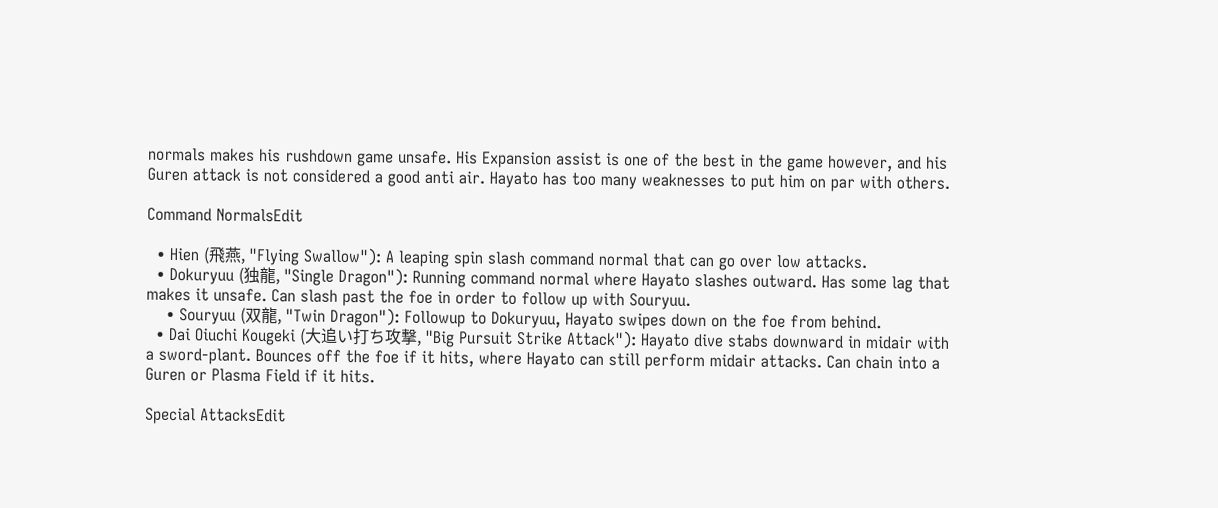normals makes his rushdown game unsafe. His Expansion assist is one of the best in the game however, and his Guren attack is not considered a good anti air. Hayato has too many weaknesses to put him on par with others.

Command NormalsEdit

  • Hien (飛燕, "Flying Swallow"): A leaping spin slash command normal that can go over low attacks.
  • Dokuryuu (独龍, "Single Dragon"): Running command normal where Hayato slashes outward. Has some lag that makes it unsafe. Can slash past the foe in order to follow up with Souryuu.
    • Souryuu (双龍, "Twin Dragon"): Followup to Dokuryuu, Hayato swipes down on the foe from behind.
  • Dai Oiuchi Kougeki (大追い打ち攻撃, "Big Pursuit Strike Attack"): Hayato dive stabs downward in midair with a sword-plant. Bounces off the foe if it hits, where Hayato can still perform midair attacks. Can chain into a Guren or Plasma Field if it hits.

Special AttacksEdit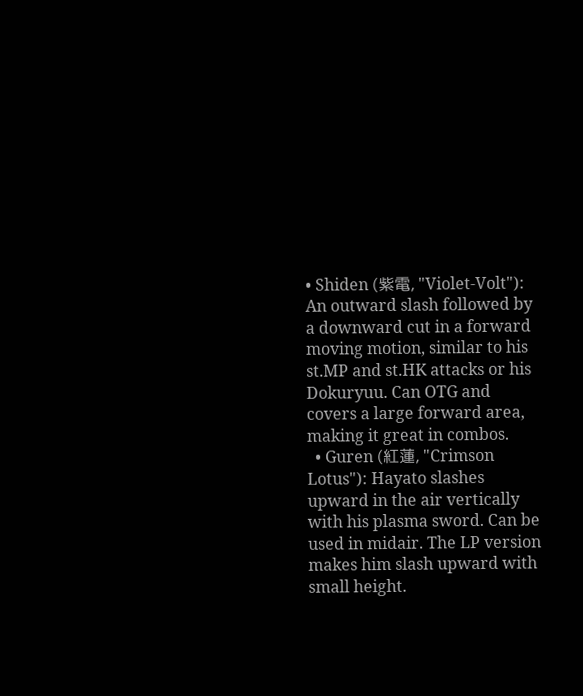• Shiden (紫電, "Violet-Volt"): An outward slash followed by a downward cut in a forward moving motion, similar to his st.MP and st.HK attacks or his Dokuryuu. Can OTG and covers a large forward area, making it great in combos.
  • Guren (紅蓮, "Crimson Lotus"): Hayato slashes upward in the air vertically with his plasma sword. Can be used in midair. The LP version makes him slash upward with small height.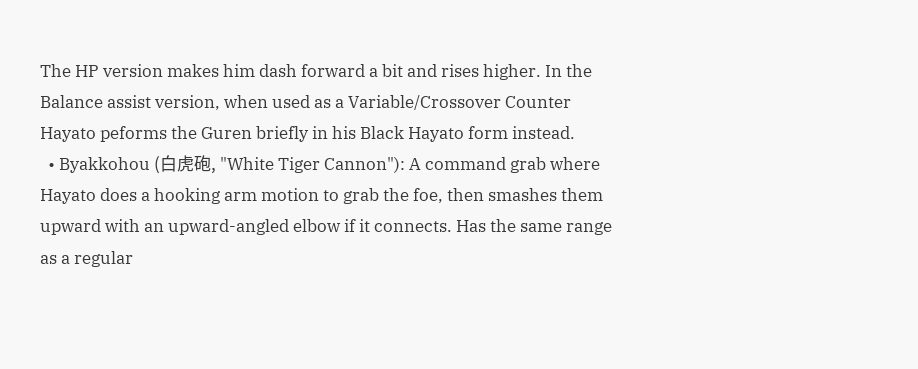The HP version makes him dash forward a bit and rises higher. In the Balance assist version, when used as a Variable/Crossover Counter Hayato peforms the Guren briefly in his Black Hayato form instead.
  • Byakkohou (白虎砲, "White Tiger Cannon"): A command grab where Hayato does a hooking arm motion to grab the foe, then smashes them upward with an upward-angled elbow if it connects. Has the same range as a regular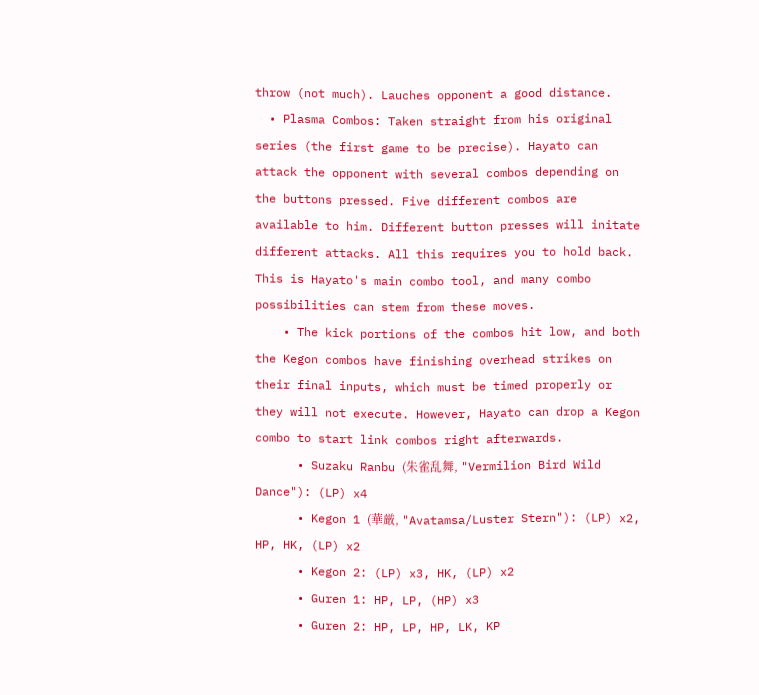throw (not much). Lauches opponent a good distance.
  • Plasma Combos: Taken straight from his original series (the first game to be precise). Hayato can attack the opponent with several combos depending on the buttons pressed. Five different combos are available to him. Different button presses will initate different attacks. All this requires you to hold back. This is Hayato's main combo tool, and many combo possibilities can stem from these moves.
    • The kick portions of the combos hit low, and both the Kegon combos have finishing overhead strikes on their final inputs, which must be timed properly or they will not execute. However, Hayato can drop a Kegon combo to start link combos right afterwards.
      • Suzaku Ranbu (朱雀乱舞, "Vermilion Bird Wild Dance"): (LP) x4
      • Kegon 1 (華厳, "Avatamsa/Luster Stern"): (LP) x2, HP, HK, (LP) x2
      • Kegon 2: (LP) x3, HK, (LP) x2
      • Guren 1: HP, LP, (HP) x3
      • Guren 2: HP, LP, HP, LK, KP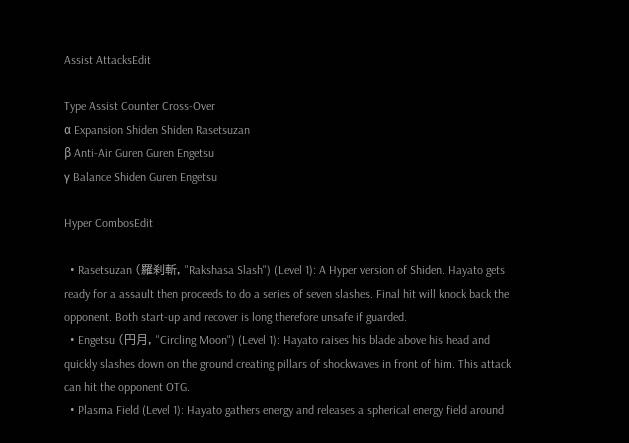Assist AttacksEdit

Type Assist Counter Cross-Over
α Expansion Shiden Shiden Rasetsuzan
β Anti-Air Guren Guren Engetsu
γ Balance Shiden Guren Engetsu

Hyper CombosEdit

  • Rasetsuzan (羅刹斬, "Rakshasa Slash") (Level 1): A Hyper version of Shiden. Hayato gets ready for a assault then proceeds to do a series of seven slashes. Final hit will knock back the opponent. Both start-up and recover is long therefore unsafe if guarded.
  • Engetsu (円月, "Circling Moon") (Level 1): Hayato raises his blade above his head and quickly slashes down on the ground creating pillars of shockwaves in front of him. This attack can hit the opponent OTG.
  • Plasma Field (Level 1): Hayato gathers energy and releases a spherical energy field around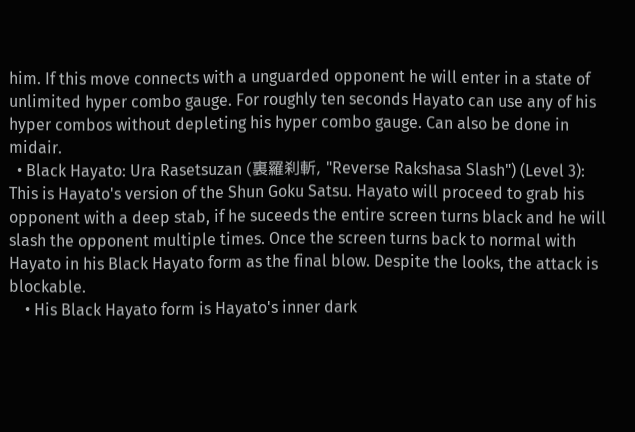him. If this move connects with a unguarded opponent he will enter in a state of unlimited hyper combo gauge. For roughly ten seconds Hayato can use any of his hyper combos without depleting his hyper combo gauge. Can also be done in midair.
  • Black Hayato: Ura Rasetsuzan (裏羅刹斬, "Reverse Rakshasa Slash") (Level 3): This is Hayato's version of the Shun Goku Satsu. Hayato will proceed to grab his opponent with a deep stab, if he suceeds the entire screen turns black and he will slash the opponent multiple times. Once the screen turns back to normal with Hayato in his Black Hayato form as the final blow. Despite the looks, the attack is blockable.
    • His Black Hayato form is Hayato's inner dark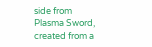side from Plasma Sword, created from a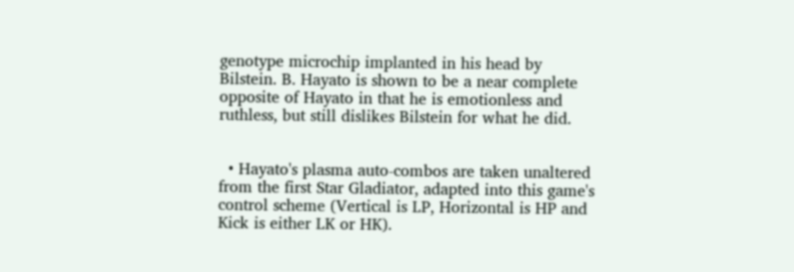genotype microchip implanted in his head by Bilstein. B. Hayato is shown to be a near complete opposite of Hayato in that he is emotionless and ruthless, but still dislikes Bilstein for what he did.


  • Hayato's plasma auto-combos are taken unaltered from the first Star Gladiator, adapted into this game's control scheme (Vertical is LP, Horizontal is HP and Kick is either LK or HK).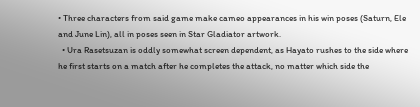• Three characters from said game make cameo appearances in his win poses (Saturn, Ele and June Lin), all in poses seen in Star Gladiator artwork.
  • Ura Rasetsuzan is oddly somewhat screen dependent, as Hayato rushes to the side where he first starts on a match after he completes the attack, no matter which side the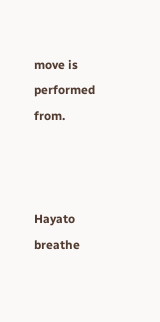move is performed from.



Hayato breathe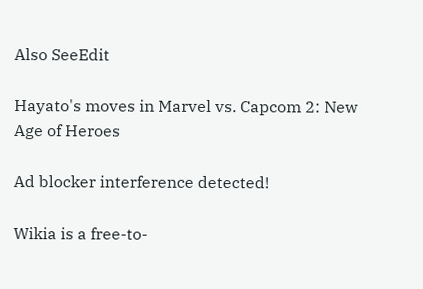Also SeeEdit

Hayato's moves in Marvel vs. Capcom 2: New Age of Heroes

Ad blocker interference detected!

Wikia is a free-to-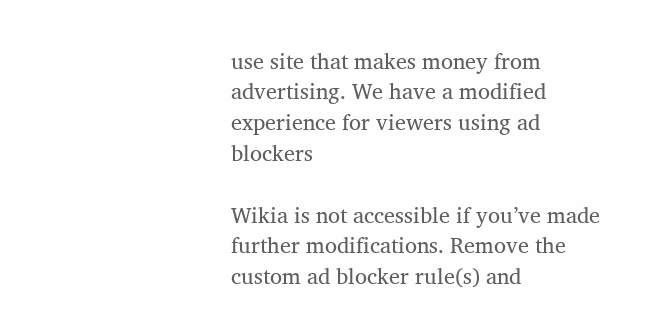use site that makes money from advertising. We have a modified experience for viewers using ad blockers

Wikia is not accessible if you’ve made further modifications. Remove the custom ad blocker rule(s) and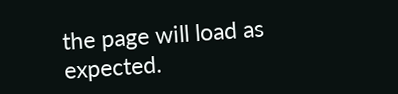the page will load as expected.